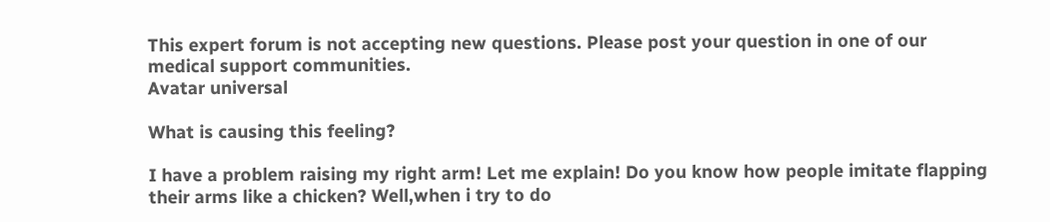This expert forum is not accepting new questions. Please post your question in one of our medical support communities.
Avatar universal

What is causing this feeling?

I have a problem raising my right arm! Let me explain! Do you know how people imitate flapping their arms like a chicken? Well,when i try to do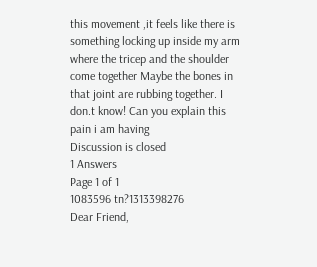this movement ,it feels like there is something locking up inside my arm where the tricep and the shoulder come together Maybe the bones in that joint are rubbing together. I don.t know! Can you explain this pain i am having
Discussion is closed
1 Answers
Page 1 of 1
1083596 tn?1313398276
Dear Friend,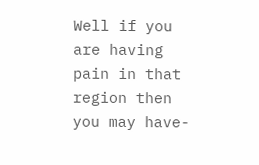Well if you are having pain in that region then you may have-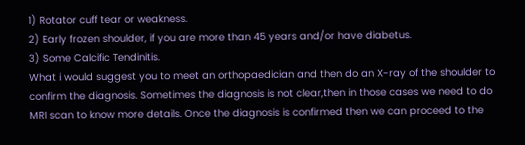1) Rotator cuff tear or weakness.
2) Early frozen shoulder, if you are more than 45 years and/or have diabetus.
3) Some Calcific Tendinitis.
What i would suggest you to meet an orthopaedician and then do an X-ray of the shoulder to confirm the diagnosis. Sometimes the diagnosis is not clear,then in those cases we need to do MRI scan to know more details. Once the diagnosis is confirmed then we can proceed to the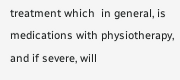treatment which  in general, is medications with physiotherapy, and if severe, will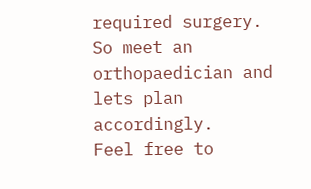required surgery.
So meet an orthopaedician and lets plan accordingly.
Feel free to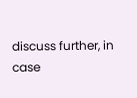discuss further, in case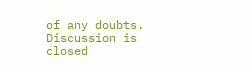of any doubts.
Discussion is closed